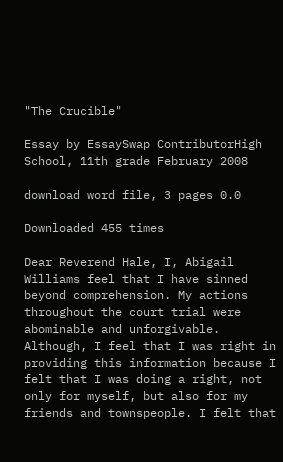"The Crucible"

Essay by EssaySwap ContributorHigh School, 11th grade February 2008

download word file, 3 pages 0.0

Downloaded 455 times

Dear Reverend Hale, I, Abigail Williams feel that I have sinned beyond comprehension. My actions throughout the court trial were abominable and unforgivable. Although, I feel that I was right in providing this information because I felt that I was doing a right, not only for myself, but also for my friends and townspeople. I felt that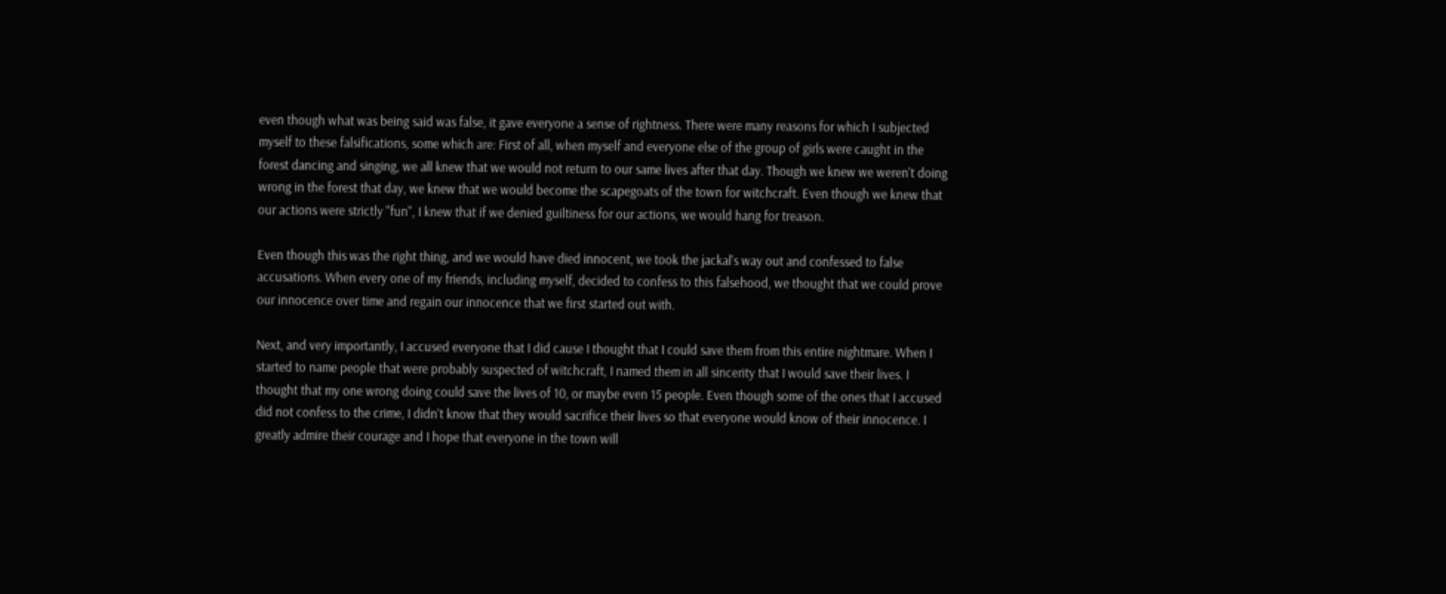even though what was being said was false, it gave everyone a sense of rightness. There were many reasons for which I subjected myself to these falsifications, some which are: First of all, when myself and everyone else of the group of girls were caught in the forest dancing and singing, we all knew that we would not return to our same lives after that day. Though we knew we weren't doing wrong in the forest that day, we knew that we would become the scapegoats of the town for witchcraft. Even though we knew that our actions were strictly "fun", I knew that if we denied guiltiness for our actions, we would hang for treason.

Even though this was the right thing, and we would have died innocent, we took the jackal's way out and confessed to false accusations. When every one of my friends, including myself, decided to confess to this falsehood, we thought that we could prove our innocence over time and regain our innocence that we first started out with.

Next, and very importantly, I accused everyone that I did cause I thought that I could save them from this entire nightmare. When I started to name people that were probably suspected of witchcraft, I named them in all sincerity that I would save their lives. I thought that my one wrong doing could save the lives of 10, or maybe even 15 people. Even though some of the ones that I accused did not confess to the crime, I didn't know that they would sacrifice their lives so that everyone would know of their innocence. I greatly admire their courage and I hope that everyone in the town will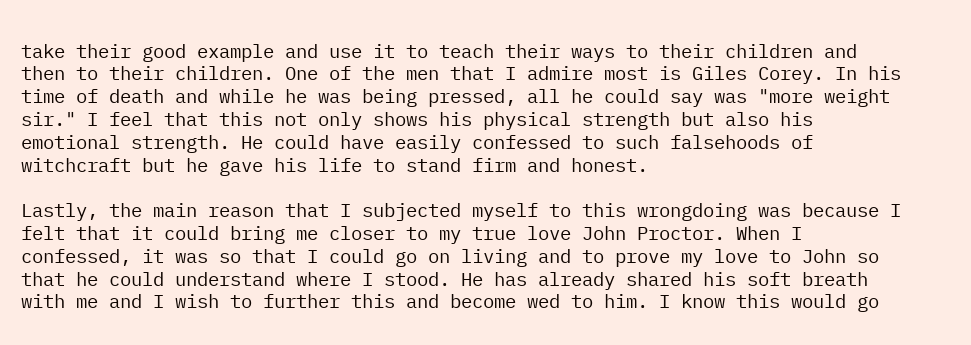take their good example and use it to teach their ways to their children and then to their children. One of the men that I admire most is Giles Corey. In his time of death and while he was being pressed, all he could say was "more weight sir." I feel that this not only shows his physical strength but also his emotional strength. He could have easily confessed to such falsehoods of witchcraft but he gave his life to stand firm and honest.

Lastly, the main reason that I subjected myself to this wrongdoing was because I felt that it could bring me closer to my true love John Proctor. When I confessed, it was so that I could go on living and to prove my love to John so that he could understand where I stood. He has already shared his soft breath with me and I wish to further this and become wed to him. I know this would go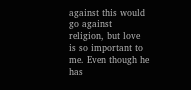against this would go against religion, but love is so important to me. Even though he has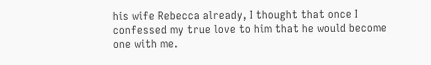his wife Rebecca already, I thought that once I confessed my true love to him that he would become one with me.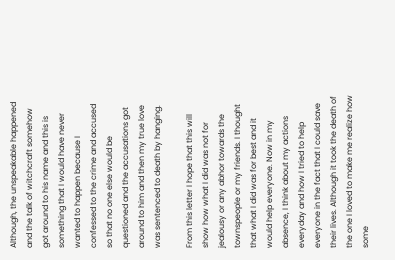Although, the unspeakable happened and the talk of witchcraft somehow got around to his name and this is something that I would have never wanted to happen because I confessed to the crime and accused so that no one else would be questioned and the accusations got around to him and then my true love was sentenced to death by hanging.

From this letter I hope that this will show how what I did was not for jealousy or any abhor towards the townspeople or my friends. I thought that what I did was for best and it would help everyone. Now in my absence, I think about my actions everyday and how I tried to help everyone in the fact that I could save their lives. Although it took the death of the one I loved to make me realize how some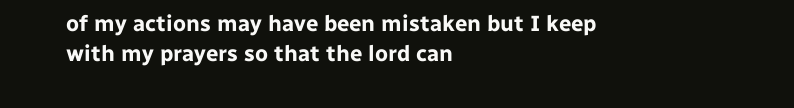of my actions may have been mistaken but I keep with my prayers so that the lord can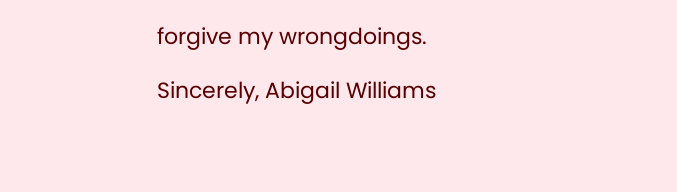forgive my wrongdoings.

Sincerely, Abigail Williams